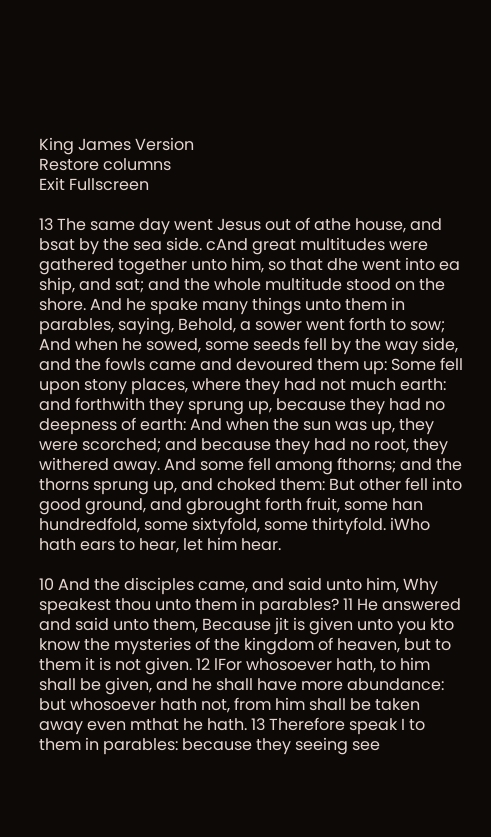King James Version
Restore columns
Exit Fullscreen

13 The same day went Jesus out of athe house, and bsat by the sea side. cAnd great multitudes were gathered together unto him, so that dhe went into ea ship, and sat; and the whole multitude stood on the shore. And he spake many things unto them in parables, saying, Behold, a sower went forth to sow; And when he sowed, some seeds fell by the way side, and the fowls came and devoured them up: Some fell upon stony places, where they had not much earth: and forthwith they sprung up, because they had no deepness of earth: And when the sun was up, they were scorched; and because they had no root, they withered away. And some fell among fthorns; and the thorns sprung up, and choked them: But other fell into good ground, and gbrought forth fruit, some han hundredfold, some sixtyfold, some thirtyfold. iWho hath ears to hear, let him hear.

10 And the disciples came, and said unto him, Why speakest thou unto them in parables? 11 He answered and said unto them, Because jit is given unto you kto know the mysteries of the kingdom of heaven, but to them it is not given. 12 lFor whosoever hath, to him shall be given, and he shall have more abundance: but whosoever hath not, from him shall be taken away even mthat he hath. 13 Therefore speak I to them in parables: because they seeing see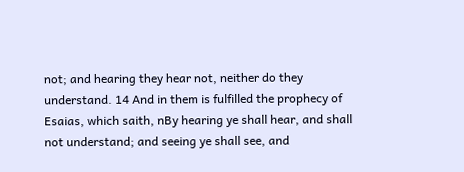not; and hearing they hear not, neither do they understand. 14 And in them is fulfilled the prophecy of Esaias, which saith, nBy hearing ye shall hear, and shall not understand; and seeing ye shall see, and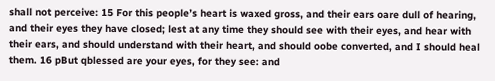shall not perceive: 15 For this people’s heart is waxed gross, and their ears oare dull of hearing, and their eyes they have closed; lest at any time they should see with their eyes, and hear with their ears, and should understand with their heart, and should oobe converted, and I should heal them. 16 pBut qblessed are your eyes, for they see: and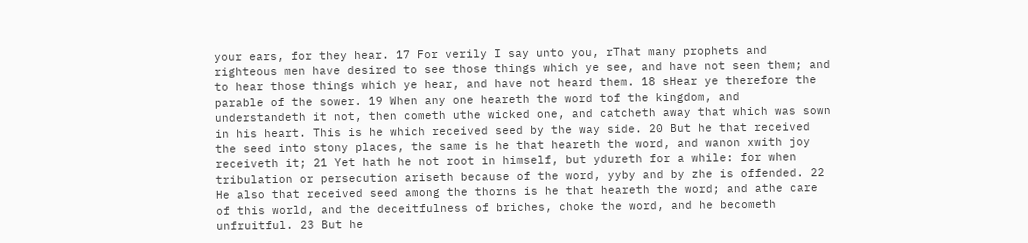your ears, for they hear. 17 For verily I say unto you, rThat many prophets and righteous men have desired to see those things which ye see, and have not seen them; and to hear those things which ye hear, and have not heard them. 18 sHear ye therefore the parable of the sower. 19 When any one heareth the word tof the kingdom, and understandeth it not, then cometh uthe wicked one, and catcheth away that which was sown in his heart. This is he which received seed by the way side. 20 But he that received the seed into stony places, the same is he that heareth the word, and wanon xwith joy receiveth it; 21 Yet hath he not root in himself, but ydureth for a while: for when tribulation or persecution ariseth because of the word, yyby and by zhe is offended. 22 He also that received seed among the thorns is he that heareth the word; and athe care of this world, and the deceitfulness of briches, choke the word, and he becometh unfruitful. 23 But he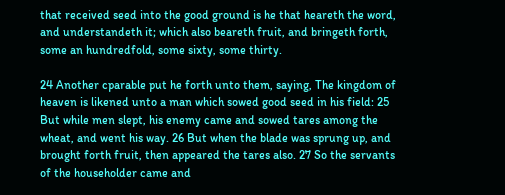that received seed into the good ground is he that heareth the word, and understandeth it; which also beareth fruit, and bringeth forth, some an hundredfold, some sixty, some thirty.

24 Another cparable put he forth unto them, saying, The kingdom of heaven is likened unto a man which sowed good seed in his field: 25 But while men slept, his enemy came and sowed tares among the wheat, and went his way. 26 But when the blade was sprung up, and brought forth fruit, then appeared the tares also. 27 So the servants of the householder came and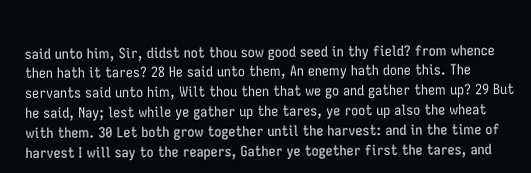said unto him, Sir, didst not thou sow good seed in thy field? from whence then hath it tares? 28 He said unto them, An enemy hath done this. The servants said unto him, Wilt thou then that we go and gather them up? 29 But he said, Nay; lest while ye gather up the tares, ye root up also the wheat with them. 30 Let both grow together until the harvest: and in the time of harvest I will say to the reapers, Gather ye together first the tares, and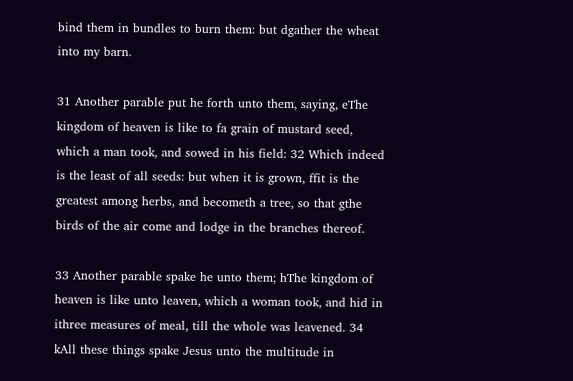bind them in bundles to burn them: but dgather the wheat into my barn.

31 Another parable put he forth unto them, saying, eThe kingdom of heaven is like to fa grain of mustard seed, which a man took, and sowed in his field: 32 Which indeed is the least of all seeds: but when it is grown, ffit is the greatest among herbs, and becometh a tree, so that gthe birds of the air come and lodge in the branches thereof.

33 Another parable spake he unto them; hThe kingdom of heaven is like unto leaven, which a woman took, and hid in ithree measures of meal, till the whole was leavened. 34 kAll these things spake Jesus unto the multitude in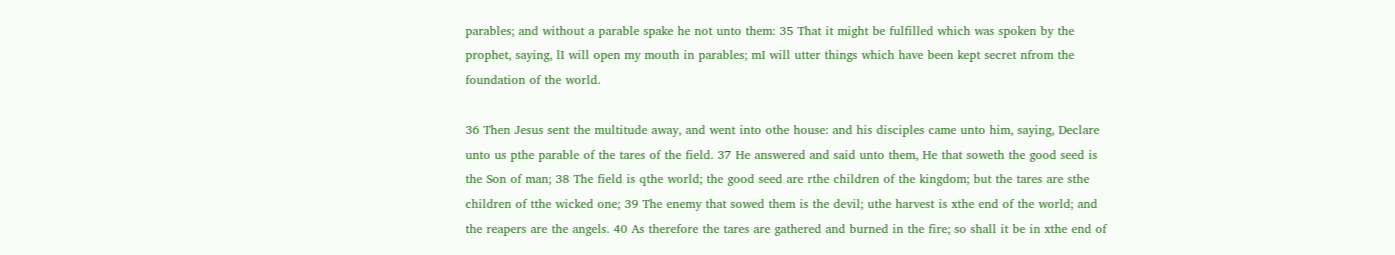parables; and without a parable spake he not unto them: 35 That it might be fulfilled which was spoken by the prophet, saying, lI will open my mouth in parables; mI will utter things which have been kept secret nfrom the foundation of the world.

36 Then Jesus sent the multitude away, and went into othe house: and his disciples came unto him, saying, Declare unto us pthe parable of the tares of the field. 37 He answered and said unto them, He that soweth the good seed is the Son of man; 38 The field is qthe world; the good seed are rthe children of the kingdom; but the tares are sthe children of tthe wicked one; 39 The enemy that sowed them is the devil; uthe harvest is xthe end of the world; and the reapers are the angels. 40 As therefore the tares are gathered and burned in the fire; so shall it be in xthe end of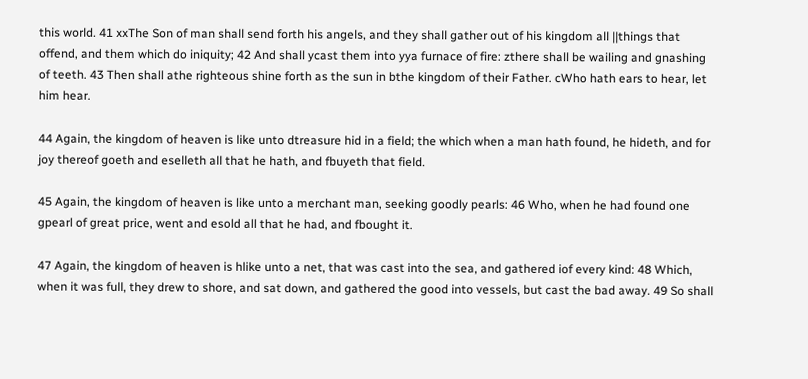this world. 41 xxThe Son of man shall send forth his angels, and they shall gather out of his kingdom all ||things that offend, and them which do iniquity; 42 And shall ycast them into yya furnace of fire: zthere shall be wailing and gnashing of teeth. 43 Then shall athe righteous shine forth as the sun in bthe kingdom of their Father. cWho hath ears to hear, let him hear.

44 Again, the kingdom of heaven is like unto dtreasure hid in a field; the which when a man hath found, he hideth, and for joy thereof goeth and eselleth all that he hath, and fbuyeth that field.

45 Again, the kingdom of heaven is like unto a merchant man, seeking goodly pearls: 46 Who, when he had found one gpearl of great price, went and esold all that he had, and fbought it.

47 Again, the kingdom of heaven is hlike unto a net, that was cast into the sea, and gathered iof every kind: 48 Which, when it was full, they drew to shore, and sat down, and gathered the good into vessels, but cast the bad away. 49 So shall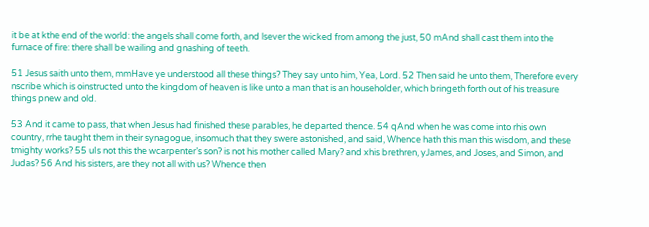it be at kthe end of the world: the angels shall come forth, and lsever the wicked from among the just, 50 mAnd shall cast them into the furnace of fire: there shall be wailing and gnashing of teeth.

51 Jesus saith unto them, mmHave ye understood all these things? They say unto him, Yea, Lord. 52 Then said he unto them, Therefore every nscribe which is oinstructed unto the kingdom of heaven is like unto a man that is an householder, which bringeth forth out of his treasure things pnew and old.

53 And it came to pass, that when Jesus had finished these parables, he departed thence. 54 qAnd when he was come into rhis own country, rrhe taught them in their synagogue, insomuch that they swere astonished, and said, Whence hath this man this wisdom, and these tmighty works? 55 uIs not this the wcarpenter’s son? is not his mother called Mary? and xhis brethren, yJames, and Joses, and Simon, and Judas? 56 And his sisters, are they not all with us? Whence then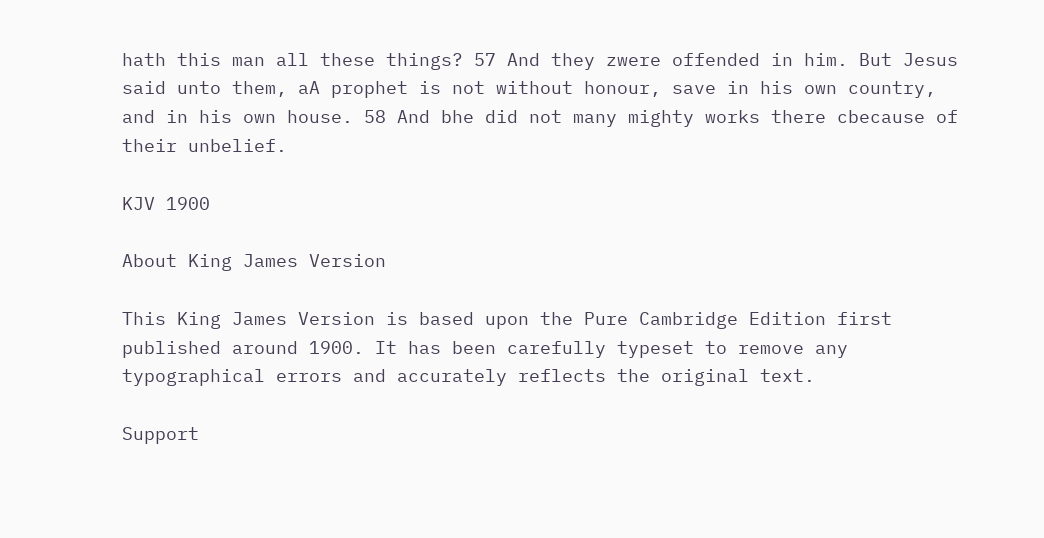hath this man all these things? 57 And they zwere offended in him. But Jesus said unto them, aA prophet is not without honour, save in his own country, and in his own house. 58 And bhe did not many mighty works there cbecause of their unbelief.

KJV 1900

About King James Version

This King James Version is based upon the Pure Cambridge Edition first published around 1900. It has been carefully typeset to remove any typographical errors and accurately reflects the original text.

Support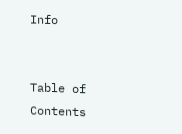Info


Table of Contents